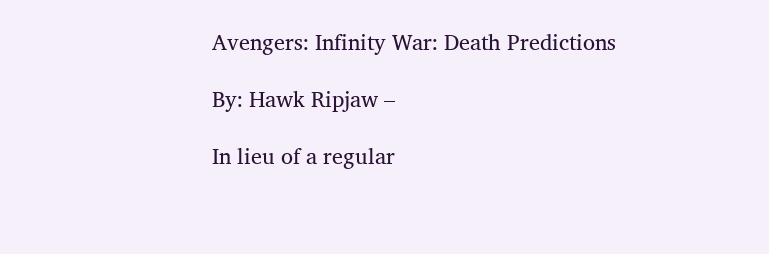Avengers: Infinity War: Death Predictions

By: Hawk Ripjaw –

In lieu of a regular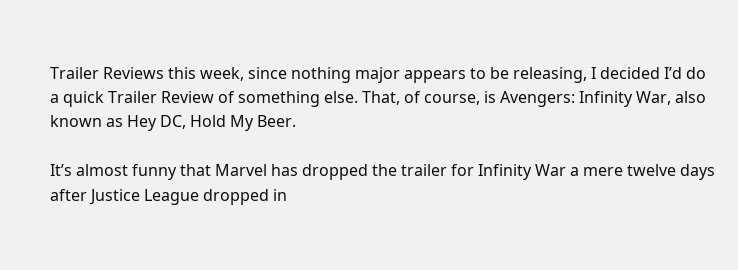Trailer Reviews this week, since nothing major appears to be releasing, I decided I’d do a quick Trailer Review of something else. That, of course, is Avengers: Infinity War, also known as Hey DC, Hold My Beer.

It’s almost funny that Marvel has dropped the trailer for Infinity War a mere twelve days after Justice League dropped in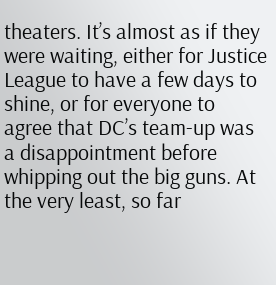theaters. It’s almost as if they were waiting, either for Justice League to have a few days to shine, or for everyone to agree that DC’s team-up was a disappointment before whipping out the big guns. At the very least, so far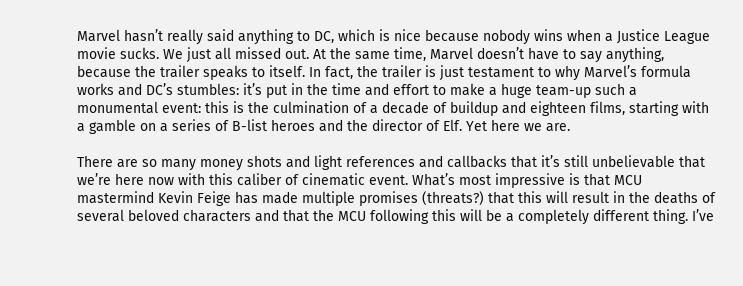Marvel hasn’t really said anything to DC, which is nice because nobody wins when a Justice League movie sucks. We just all missed out. At the same time, Marvel doesn’t have to say anything, because the trailer speaks to itself. In fact, the trailer is just testament to why Marvel’s formula works and DC’s stumbles: it’s put in the time and effort to make a huge team-up such a monumental event: this is the culmination of a decade of buildup and eighteen films, starting with a gamble on a series of B-list heroes and the director of Elf. Yet here we are.

There are so many money shots and light references and callbacks that it’s still unbelievable that we’re here now with this caliber of cinematic event. What’s most impressive is that MCU mastermind Kevin Feige has made multiple promises (threats?) that this will result in the deaths of several beloved characters and that the MCU following this will be a completely different thing. I’ve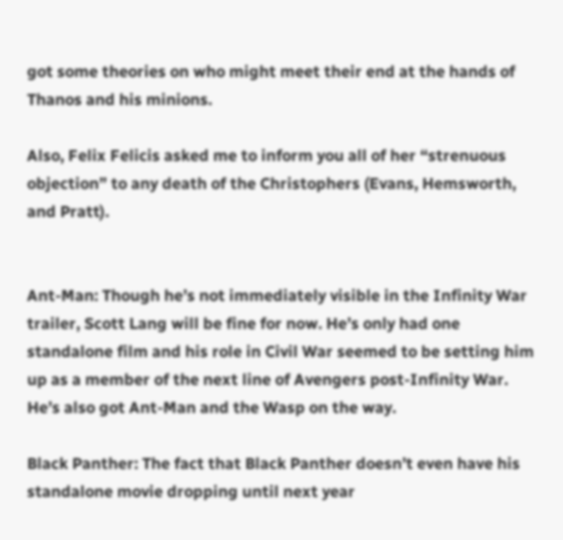got some theories on who might meet their end at the hands of Thanos and his minions.

Also, Felix Felicis asked me to inform you all of her “strenuous objection” to any death of the Christophers (Evans, Hemsworth, and Pratt).


Ant-Man: Though he’s not immediately visible in the Infinity War trailer, Scott Lang will be fine for now. He’s only had one standalone film and his role in Civil War seemed to be setting him up as a member of the next line of Avengers post-Infinity War. He’s also got Ant-Man and the Wasp on the way.

Black Panther: The fact that Black Panther doesn’t even have his standalone movie dropping until next year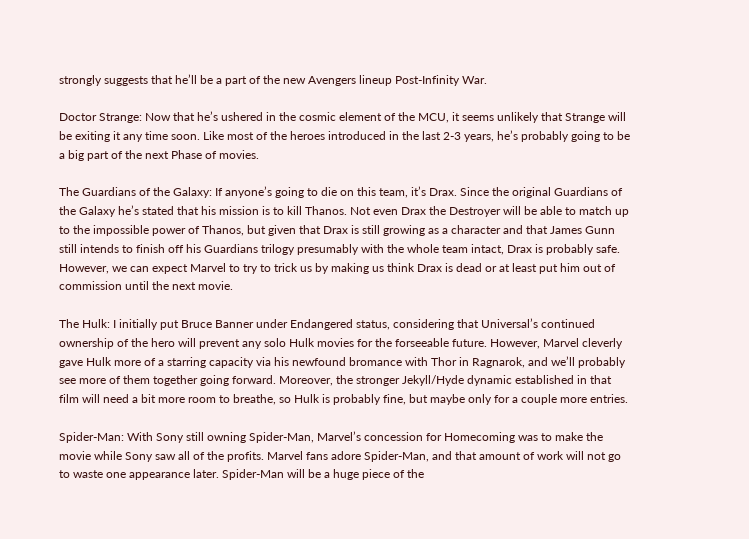strongly suggests that he’ll be a part of the new Avengers lineup Post-Infinity War.

Doctor Strange: Now that he’s ushered in the cosmic element of the MCU, it seems unlikely that Strange will be exiting it any time soon. Like most of the heroes introduced in the last 2-3 years, he’s probably going to be a big part of the next Phase of movies.

The Guardians of the Galaxy: If anyone’s going to die on this team, it’s Drax. Since the original Guardians of the Galaxy he’s stated that his mission is to kill Thanos. Not even Drax the Destroyer will be able to match up to the impossible power of Thanos, but given that Drax is still growing as a character and that James Gunn still intends to finish off his Guardians trilogy presumably with the whole team intact, Drax is probably safe. However, we can expect Marvel to try to trick us by making us think Drax is dead or at least put him out of commission until the next movie.

The Hulk: I initially put Bruce Banner under Endangered status, considering that Universal’s continued ownership of the hero will prevent any solo Hulk movies for the forseeable future. However, Marvel cleverly gave Hulk more of a starring capacity via his newfound bromance with Thor in Ragnarok, and we’ll probably see more of them together going forward. Moreover, the stronger Jekyll/Hyde dynamic established in that film will need a bit more room to breathe, so Hulk is probably fine, but maybe only for a couple more entries.

Spider-Man: With Sony still owning Spider-Man, Marvel’s concession for Homecoming was to make the movie while Sony saw all of the profits. Marvel fans adore Spider-Man, and that amount of work will not go to waste one appearance later. Spider-Man will be a huge piece of the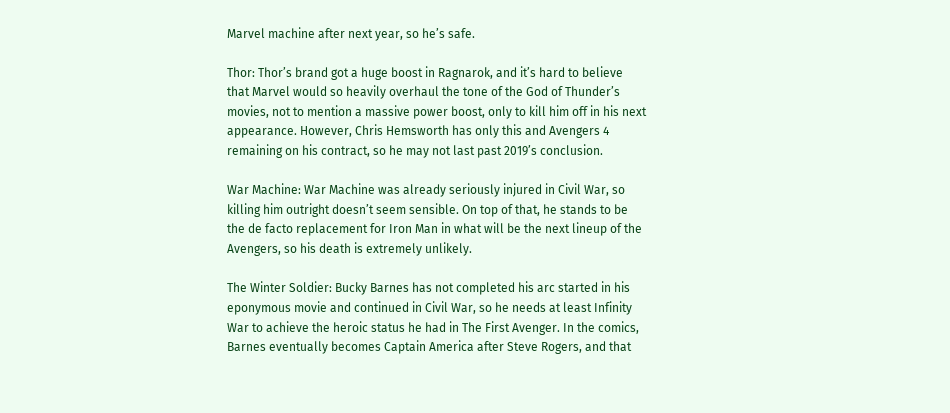Marvel machine after next year, so he’s safe.

Thor: Thor’s brand got a huge boost in Ragnarok, and it’s hard to believe that Marvel would so heavily overhaul the tone of the God of Thunder’s movies, not to mention a massive power boost, only to kill him off in his next appearance. However, Chris Hemsworth has only this and Avengers 4 remaining on his contract, so he may not last past 2019’s conclusion.

War Machine: War Machine was already seriously injured in Civil War, so killing him outright doesn’t seem sensible. On top of that, he stands to be the de facto replacement for Iron Man in what will be the next lineup of the Avengers, so his death is extremely unlikely.

The Winter Soldier: Bucky Barnes has not completed his arc started in his eponymous movie and continued in Civil War, so he needs at least Infinity War to achieve the heroic status he had in The First Avenger. In the comics, Barnes eventually becomes Captain America after Steve Rogers, and that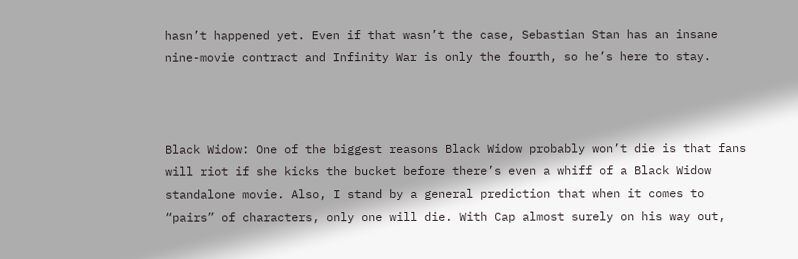hasn’t happened yet. Even if that wasn’t the case, Sebastian Stan has an insane nine-movie contract and Infinity War is only the fourth, so he’s here to stay.



Black Widow: One of the biggest reasons Black Widow probably won’t die is that fans will riot if she kicks the bucket before there’s even a whiff of a Black Widow standalone movie. Also, I stand by a general prediction that when it comes to “pairs” of characters, only one will die. With Cap almost surely on his way out,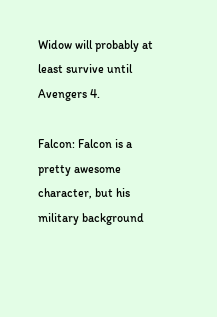Widow will probably at least survive until Avengers 4.

Falcon: Falcon is a pretty awesome character, but his military background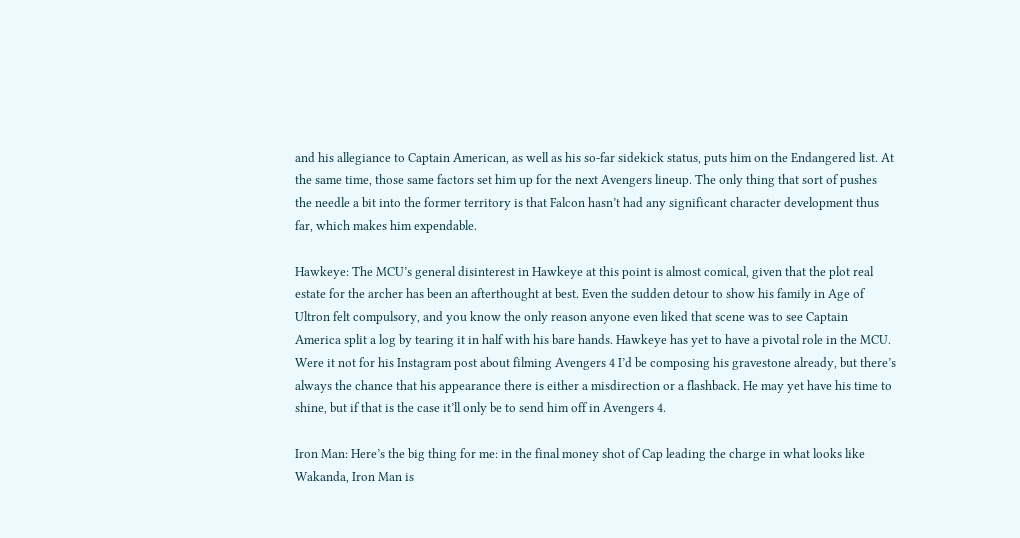and his allegiance to Captain American, as well as his so-far sidekick status, puts him on the Endangered list. At the same time, those same factors set him up for the next Avengers lineup. The only thing that sort of pushes the needle a bit into the former territory is that Falcon hasn’t had any significant character development thus far, which makes him expendable.

Hawkeye: The MCU’s general disinterest in Hawkeye at this point is almost comical, given that the plot real estate for the archer has been an afterthought at best. Even the sudden detour to show his family in Age of Ultron felt compulsory, and you know the only reason anyone even liked that scene was to see Captain America split a log by tearing it in half with his bare hands. Hawkeye has yet to have a pivotal role in the MCU. Were it not for his Instagram post about filming Avengers 4 I’d be composing his gravestone already, but there’s always the chance that his appearance there is either a misdirection or a flashback. He may yet have his time to shine, but if that is the case it’ll only be to send him off in Avengers 4.

Iron Man: Here’s the big thing for me: in the final money shot of Cap leading the charge in what looks like Wakanda, Iron Man is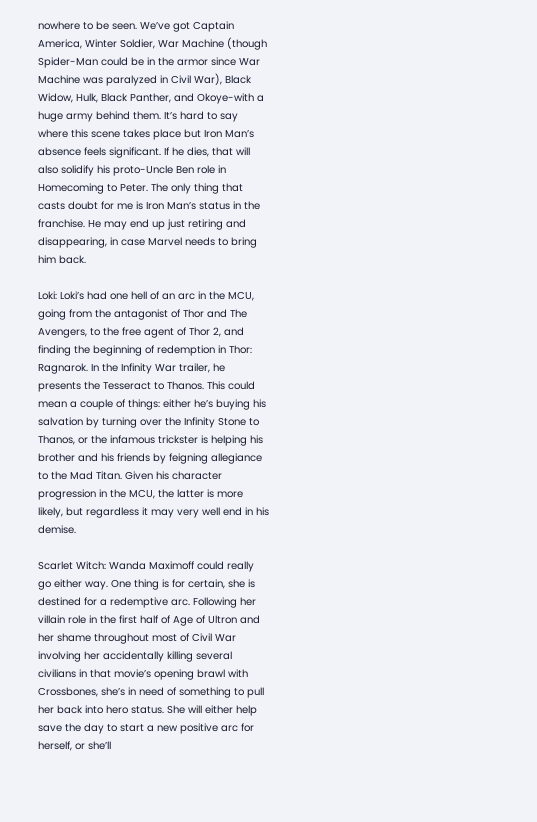nowhere to be seen. We’ve got Captain America, Winter Soldier, War Machine (though Spider-Man could be in the armor since War Machine was paralyzed in Civil War), Black Widow, Hulk, Black Panther, and Okoye-with a huge army behind them. It’s hard to say where this scene takes place but Iron Man’s absence feels significant. If he dies, that will also solidify his proto-Uncle Ben role in Homecoming to Peter. The only thing that casts doubt for me is Iron Man’s status in the franchise. He may end up just retiring and disappearing, in case Marvel needs to bring him back.

Loki: Loki’s had one hell of an arc in the MCU, going from the antagonist of Thor and The Avengers, to the free agent of Thor 2, and finding the beginning of redemption in Thor: Ragnarok. In the Infinity War trailer, he presents the Tesseract to Thanos. This could mean a couple of things: either he’s buying his salvation by turning over the Infinity Stone to Thanos, or the infamous trickster is helping his brother and his friends by feigning allegiance to the Mad Titan. Given his character progression in the MCU, the latter is more likely, but regardless it may very well end in his demise.

Scarlet Witch: Wanda Maximoff could really go either way. One thing is for certain, she is destined for a redemptive arc. Following her villain role in the first half of Age of Ultron and her shame throughout most of Civil War involving her accidentally killing several civilians in that movie’s opening brawl with Crossbones, she’s in need of something to pull her back into hero status. She will either help save the day to start a new positive arc for herself, or she’ll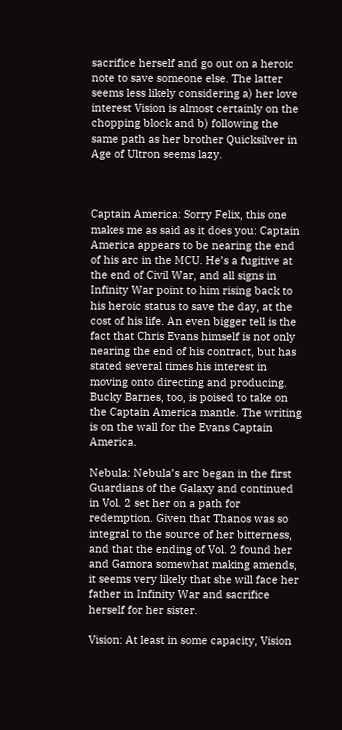sacrifice herself and go out on a heroic note to save someone else. The latter seems less likely considering a) her love interest Vision is almost certainly on the chopping block and b) following the same path as her brother Quicksilver in Age of Ultron seems lazy.



Captain America: Sorry Felix, this one makes me as said as it does you: Captain America appears to be nearing the end of his arc in the MCU. He’s a fugitive at the end of Civil War, and all signs in Infinity War point to him rising back to his heroic status to save the day, at the cost of his life. An even bigger tell is the fact that Chris Evans himself is not only nearing the end of his contract, but has stated several times his interest in moving onto directing and producing. Bucky Barnes, too, is poised to take on the Captain America mantle. The writing is on the wall for the Evans Captain America.

Nebula: Nebula’s arc began in the first Guardians of the Galaxy and continued in Vol. 2 set her on a path for redemption. Given that Thanos was so integral to the source of her bitterness, and that the ending of Vol. 2 found her and Gamora somewhat making amends, it seems very likely that she will face her father in Infinity War and sacrifice herself for her sister.

Vision: At least in some capacity, Vision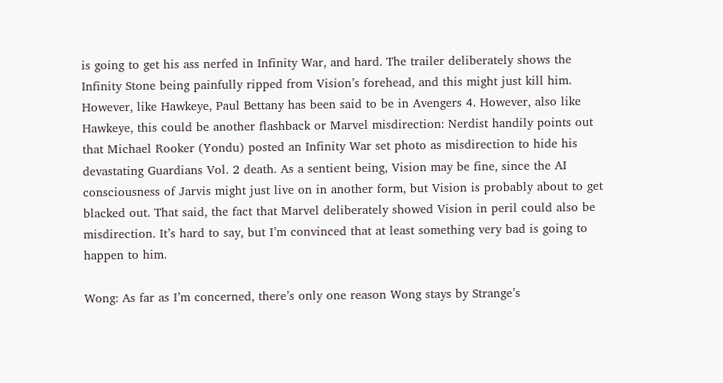is going to get his ass nerfed in Infinity War, and hard. The trailer deliberately shows the Infinity Stone being painfully ripped from Vision’s forehead, and this might just kill him. However, like Hawkeye, Paul Bettany has been said to be in Avengers 4. However, also like Hawkeye, this could be another flashback or Marvel misdirection: Nerdist handily points out that Michael Rooker (Yondu) posted an Infinity War set photo as misdirection to hide his devastating Guardians Vol. 2 death. As a sentient being, Vision may be fine, since the AI consciousness of Jarvis might just live on in another form, but Vision is probably about to get blacked out. That said, the fact that Marvel deliberately showed Vision in peril could also be misdirection. It’s hard to say, but I’m convinced that at least something very bad is going to happen to him.

Wong: As far as I’m concerned, there’s only one reason Wong stays by Strange’s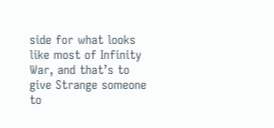side for what looks like most of Infinity War, and that’s to give Strange someone to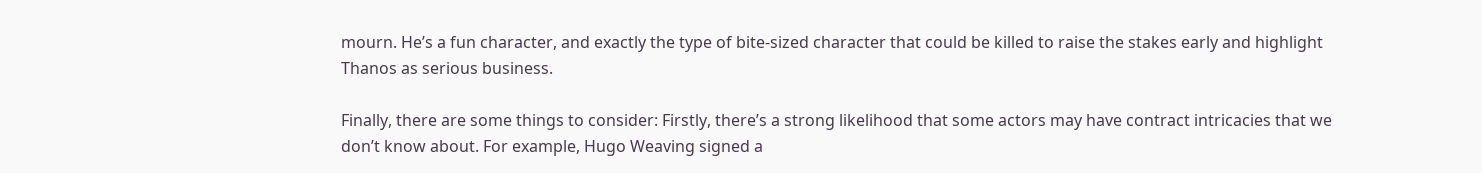mourn. He’s a fun character, and exactly the type of bite-sized character that could be killed to raise the stakes early and highlight Thanos as serious business.

Finally, there are some things to consider: Firstly, there’s a strong likelihood that some actors may have contract intricacies that we don’t know about. For example, Hugo Weaving signed a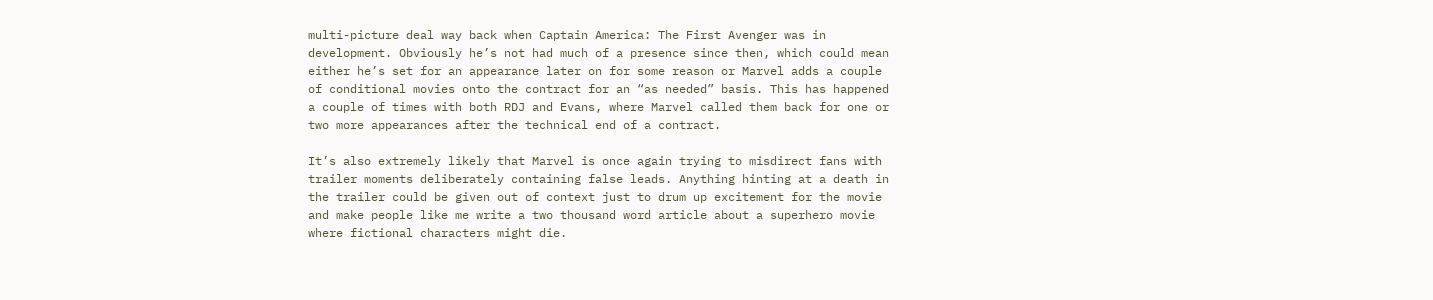multi-picture deal way back when Captain America: The First Avenger was in development. Obviously he’s not had much of a presence since then, which could mean either he’s set for an appearance later on for some reason or Marvel adds a couple of conditional movies onto the contract for an “as needed” basis. This has happened a couple of times with both RDJ and Evans, where Marvel called them back for one or two more appearances after the technical end of a contract.

It’s also extremely likely that Marvel is once again trying to misdirect fans with trailer moments deliberately containing false leads. Anything hinting at a death in the trailer could be given out of context just to drum up excitement for the movie and make people like me write a two thousand word article about a superhero movie where fictional characters might die.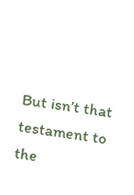But isn’t that testament to the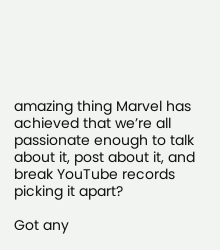amazing thing Marvel has achieved that we’re all passionate enough to talk about it, post about it, and break YouTube records picking it apart?

Got any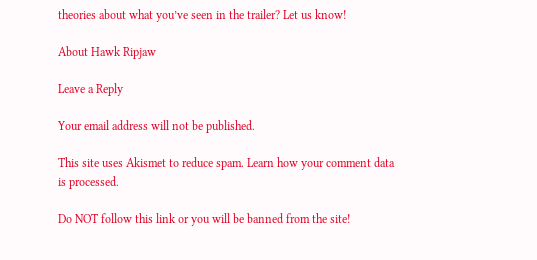theories about what you’ve seen in the trailer? Let us know!

About Hawk Ripjaw

Leave a Reply

Your email address will not be published.

This site uses Akismet to reduce spam. Learn how your comment data is processed.

Do NOT follow this link or you will be banned from the site!